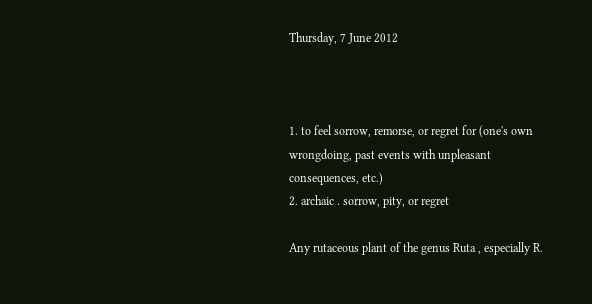Thursday, 7 June 2012



1. to feel sorrow, remorse, or regret for (one's own wrongdoing, past events with unpleasant consequences, etc.)
2. archaic . sorrow, pity, or regret

Any rutaceous plant of the genus Ruta , especially R.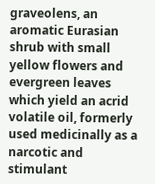graveolens, an aromatic Eurasian shrub with small yellow flowers and evergreen leaves which yield an acrid volatile oil, formerly used medicinally as a narcotic and stimulant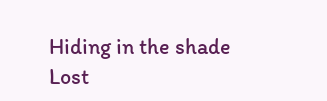Hiding in the shade
Lost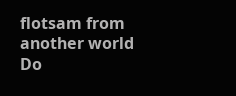flotsam from another world
Do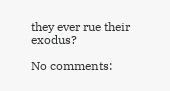they ever rue their exodus?

No comments: